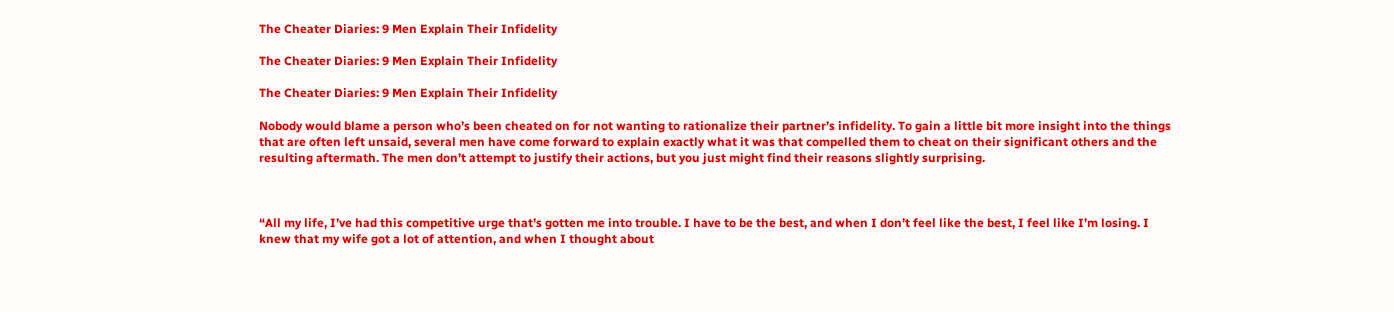The Cheater Diaries: 9 Men Explain Their Infidelity

The Cheater Diaries: 9 Men Explain Their Infidelity

The Cheater Diaries: 9 Men Explain Their Infidelity

Nobody would blame a person who’s been cheated on for not wanting to rationalize their partner’s infidelity. To gain a little bit more insight into the things that are often left unsaid, several men have come forward to explain exactly what it was that compelled them to cheat on their significant others and the resulting aftermath. The men don’t attempt to justify their actions, but you just might find their reasons slightly surprising.



“All my life, I’ve had this competitive urge that’s gotten me into trouble. I have to be the best, and when I don’t feel like the best, I feel like I’m losing. I knew that my wife got a lot of attention, and when I thought about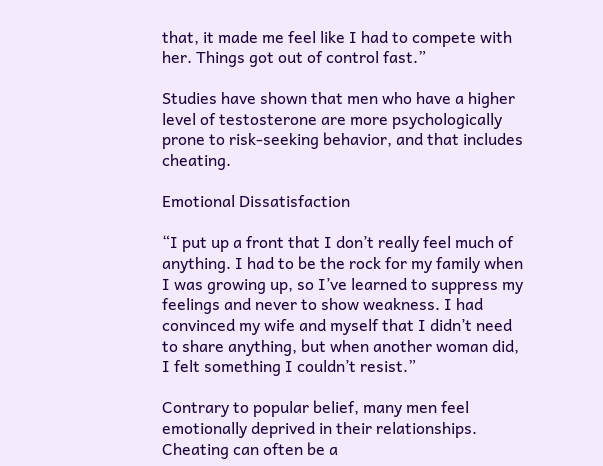that, it made me feel like I had to compete with her. Things got out of control fast.”

Studies have shown that men who have a higher level of testosterone are more psychologically prone to risk-seeking behavior, and that includes cheating.

Emotional Dissatisfaction

“I put up a front that I don’t really feel much of anything. I had to be the rock for my family when I was growing up, so I’ve learned to suppress my feelings and never to show weakness. I had convinced my wife and myself that I didn’t need to share anything, but when another woman did, I felt something I couldn’t resist.”

Contrary to popular belief, many men feel emotionally deprived in their relationships. Cheating can often be a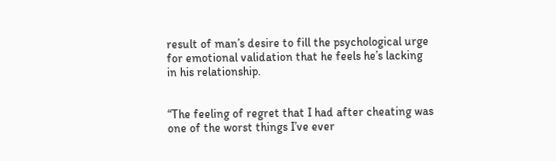result of man’s desire to fill the psychological urge for emotional validation that he feels he’s lacking in his relationship.


“The feeling of regret that I had after cheating was one of the worst things I’ve ever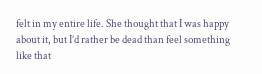felt in my entire life. She thought that I was happy about it, but I’d rather be dead than feel something like that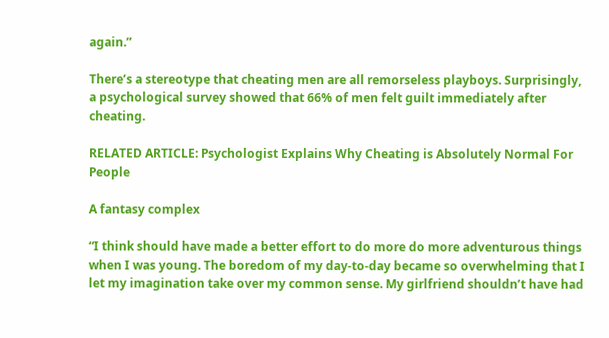again.”

There’s a stereotype that cheating men are all remorseless playboys. Surprisingly, a psychological survey showed that 66% of men felt guilt immediately after cheating.

RELATED ARTICLE: Psychologist Explains Why Cheating is Absolutely Normal For People

A fantasy complex

“I think should have made a better effort to do more do more adventurous things when I was young. The boredom of my day-to-day became so overwhelming that I let my imagination take over my common sense. My girlfriend shouldn’t have had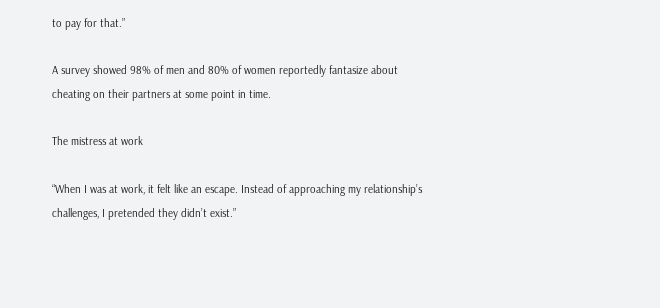to pay for that.”

A survey showed 98% of men and 80% of women reportedly fantasize about cheating on their partners at some point in time.

The mistress at work

“When I was at work, it felt like an escape. Instead of approaching my relationship’s challenges, I pretended they didn’t exist.”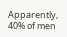Apparently, 40% of men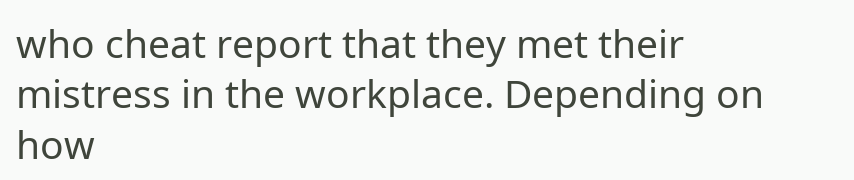who cheat report that they met their mistress in the workplace. Depending on how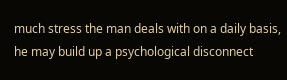much stress the man deals with on a daily basis, he may build up a psychological disconnect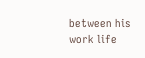between his work life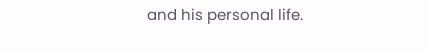and his personal life.